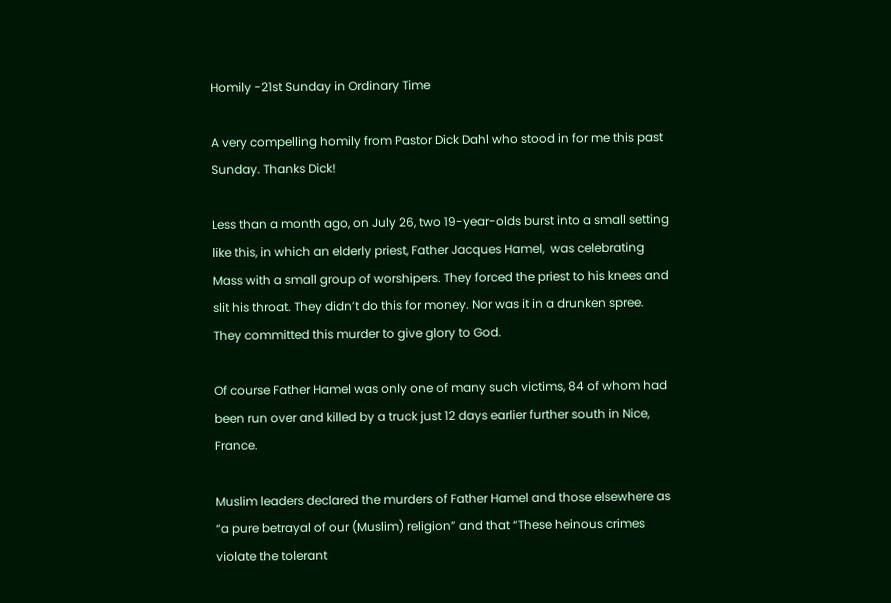Homily -21st Sunday in Ordinary Time

A very compelling homily from Pastor Dick Dahl who stood in for me this past Sunday. Thanks Dick!

Less than a month ago, on July 26, two 19-year-olds burst into a small setting like this, in which an elderly priest, Father Jacques Hamel,  was celebrating Mass with a small group of worshipers. They forced the priest to his knees and slit his throat. They didn’t do this for money. Nor was it in a drunken spree.  They committed this murder to give glory to God.

Of course Father Hamel was only one of many such victims, 84 of whom had been run over and killed by a truck just 12 days earlier further south in Nice, France.

Muslim leaders declared the murders of Father Hamel and those elsewhere as “a pure betrayal of our (Muslim) religion” and that “These heinous crimes violate the tolerant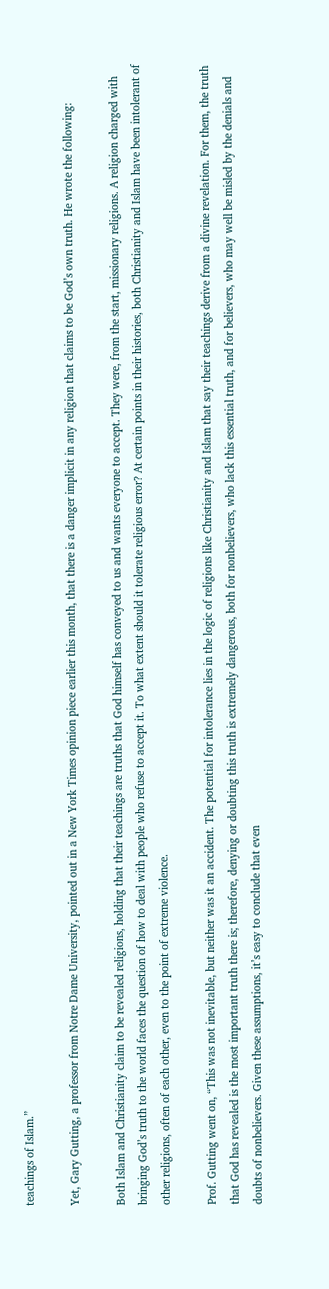teachings of Islam.”

Yet, Gary Gutting, a professor from Notre Dame University, pointed out in a New York Times opinion piece earlier this month, that there is a danger implicit in any religion that claims to be God’s own truth. He wrote the following:

Both Islam and Christianity claim to be revealed religions, holding that their teachings are truths that God himself has conveyed to us and wants everyone to accept. They were, from the start, missionary religions. A religion charged with bringing God’s truth to the world faces the question of how to deal with people who refuse to accept it. To what extent should it tolerate religious error? At certain points in their histories, both Christianity and Islam have been intolerant of other religions, often of each other, even to the point of extreme violence.

Prof. Gutting went on, “This was not inevitable, but neither was it an accident. The potential for intolerance lies in the logic of religions like Christianity and Islam that say their teachings derive from a divine revelation. For them, the truth that God has revealed is the most important truth there is; therefore, denying or doubting this truth is extremely dangerous, both for nonbelievers, who lack this essential truth, and for believers, who may well be misled by the denials and doubts of nonbelievers. Given these assumptions, it’s easy to conclude that even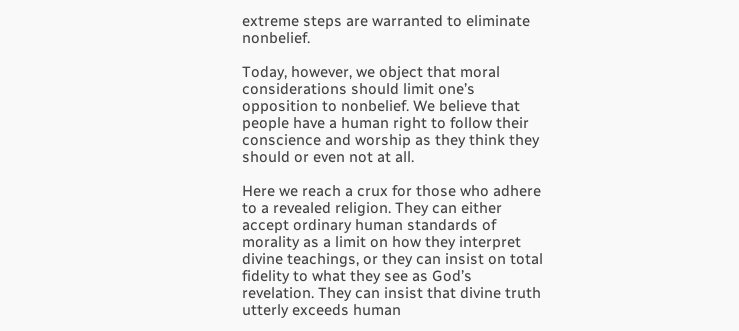extreme steps are warranted to eliminate nonbelief.

Today, however, we object that moral considerations should limit one’s opposition to nonbelief. We believe that people have a human right to follow their conscience and worship as they think they should or even not at all.

Here we reach a crux for those who adhere to a revealed religion. They can either accept ordinary human standards of morality as a limit on how they interpret divine teachings, or they can insist on total fidelity to what they see as God’s revelation. They can insist that divine truth utterly exceeds human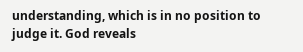understanding, which is in no position to judge it. God reveals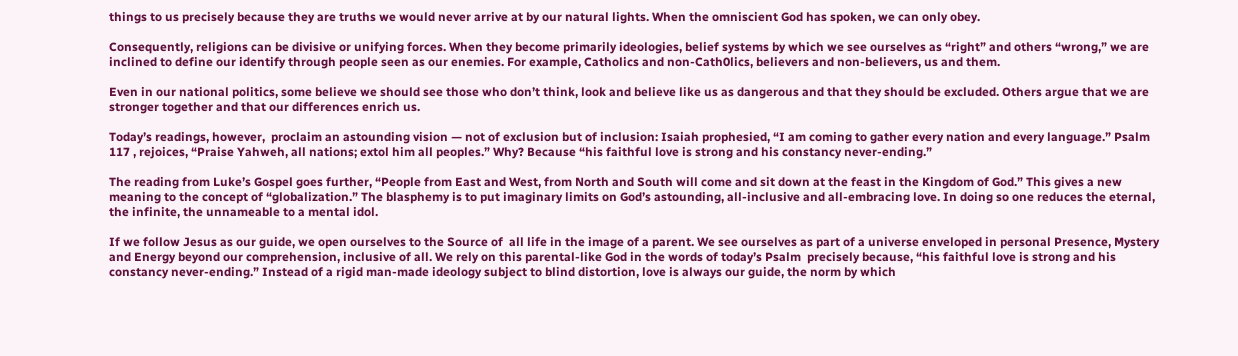things to us precisely because they are truths we would never arrive at by our natural lights. When the omniscient God has spoken, we can only obey.

Consequently, religions can be divisive or unifying forces. When they become primarily ideologies, belief systems by which we see ourselves as “right” and others “wrong,” we are inclined to define our identify through people seen as our enemies. For example, Catholics and non-Cath0lics, believers and non-believers, us and them.

Even in our national politics, some believe we should see those who don’t think, look and believe like us as dangerous and that they should be excluded. Others argue that we are stronger together and that our differences enrich us.

Today’s readings, however,  proclaim an astounding vision — not of exclusion but of inclusion: Isaiah prophesied, “I am coming to gather every nation and every language.” Psalm 117 , rejoices, “Praise Yahweh, all nations; extol him all peoples.” Why? Because “his faithful love is strong and his constancy never-ending.”

The reading from Luke’s Gospel goes further, “People from East and West, from North and South will come and sit down at the feast in the Kingdom of God.” This gives a new meaning to the concept of “globalization.” The blasphemy is to put imaginary limits on God’s astounding, all-inclusive and all-embracing love. In doing so one reduces the eternal, the infinite, the unnameable to a mental idol.

If we follow Jesus as our guide, we open ourselves to the Source of  all life in the image of a parent. We see ourselves as part of a universe enveloped in personal Presence, Mystery and Energy beyond our comprehension, inclusive of all. We rely on this parental-like God in the words of today’s Psalm  precisely because, “his faithful love is strong and his constancy never-ending.” Instead of a rigid man-made ideology subject to blind distortion, love is always our guide, the norm by which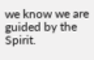we know we are guided by the Spirit.